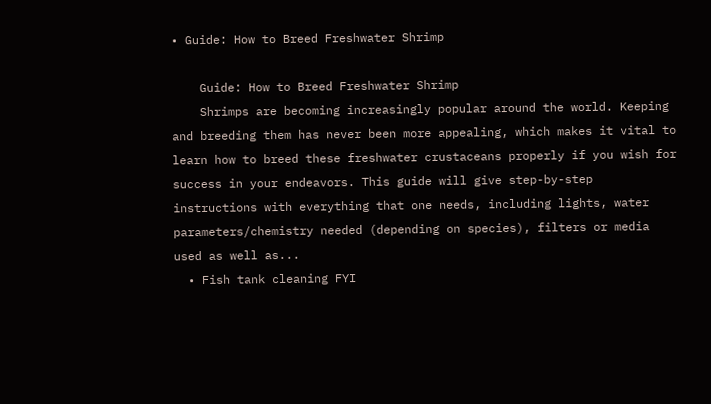• Guide: How to Breed Freshwater Shrimp

    Guide: How to Breed Freshwater Shrimp
    Shrimps are becoming increasingly popular around the world. Keeping and breeding them has never been more appealing, which makes it vital to learn how to breed these freshwater crustaceans properly if you wish for success in your endeavors. This guide will give step-by-step instructions with everything that one needs, including lights, water parameters/chemistry needed (depending on species), filters or media used as well as...
  • Fish tank cleaning FYI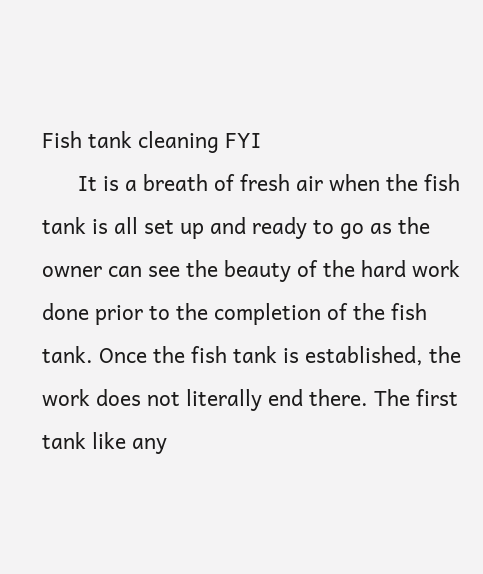Fish tank cleaning FYI
      It is a breath of fresh air when the fish tank is all set up and ready to go as the owner can see the beauty of the hard work done prior to the completion of the fish tank. Once the fish tank is established, the work does not literally end there. The first tank like any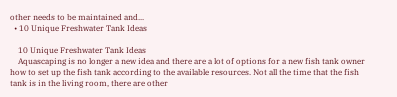other needs to be maintained and...
  • 10 Unique Freshwater Tank Ideas

    10 Unique Freshwater Tank Ideas
    Aquascaping is no longer a new idea and there are a lot of options for a new fish tank owner how to set up the fish tank according to the available resources. Not all the time that the fish tank is in the living room, there are other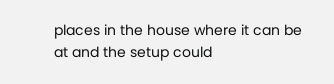places in the house where it can be at and the setup could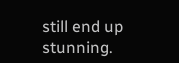still end up stunning.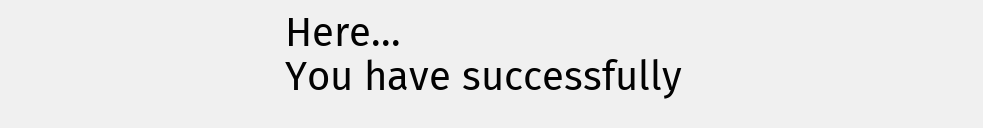Here...
You have successfully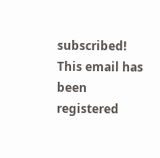subscribed!
This email has been registered